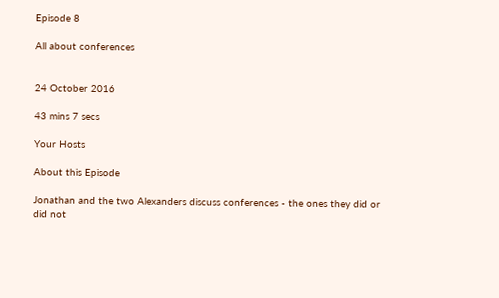Episode 8

All about conferences


24 October 2016

43 mins 7 secs

Your Hosts

About this Episode

Jonathan and the two Alexanders discuss conferences - the ones they did or did not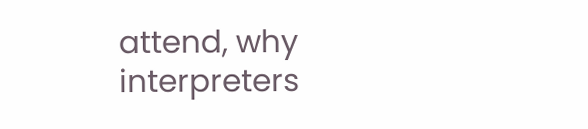attend, why interpreters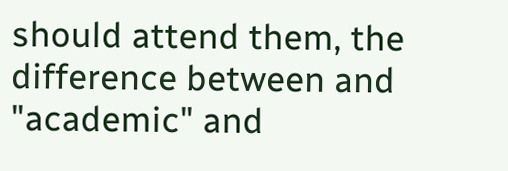should attend them, the difference between and "academic" and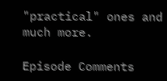"practical" ones and much more.

Episode Comments